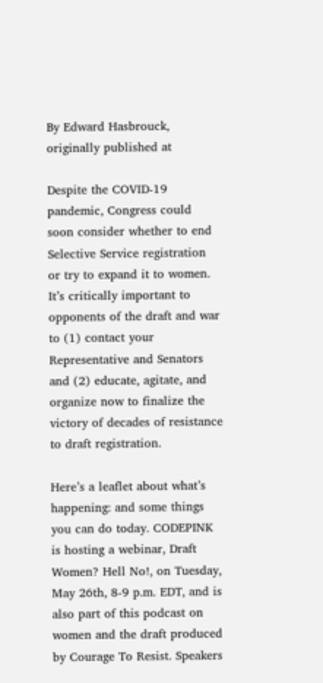By Edward Hasbrouck, originally published at

Despite the COVID-19 pandemic, Congress could soon consider whether to end Selective Service registration or try to expand it to women. It’s critically important to opponents of the draft and war to (1) contact your Representative and Senators and (2) educate, agitate, and organize now to finalize the victory of decades of resistance to draft registration.

Here’s a leaflet about what’s happening: and some things you can do today. CODEPINK is hosting a webinar, Draft Women? Hell No!, on Tuesday, May 26th, 8-9 p.m. EDT, and is also part of this podcast on women and the draft produced by Courage To Resist. Speakers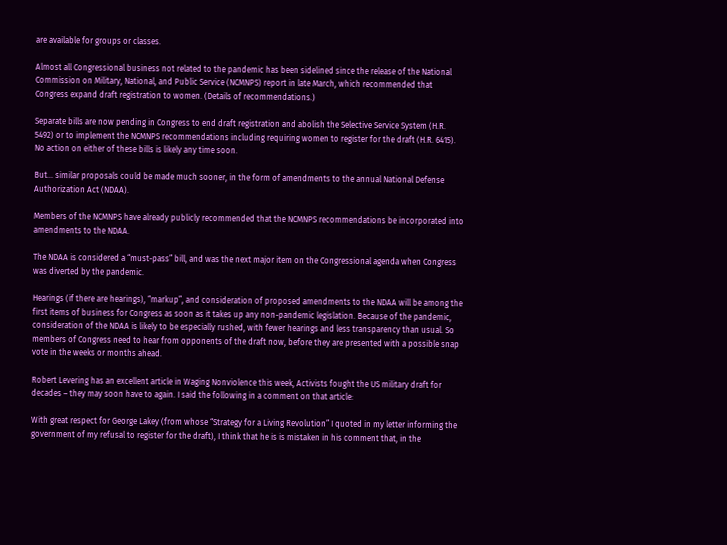are available for groups or classes.

Almost all Congressional business not related to the pandemic has been sidelined since the release of the National Commission on Military, National, and Public Service (NCMNPS) report in late March, which recommended that Congress expand draft registration to women. (Details of recommendations.)

Separate bills are now pending in Congress to end draft registration and abolish the Selective Service System (H.R. 5492) or to implement the NCMNPS recommendations including requiring women to register for the draft (H.R. 6415). No action on either of these bills is likely any time soon.

But… similar proposals could be made much sooner, in the form of amendments to the annual National Defense Authorization Act (NDAA).

Members of the NCMNPS have already publicly recommended that the NCMNPS recommendations be incorporated into amendments to the NDAA.

The NDAA is considered a “must-pass” bill, and was the next major item on the Congressional agenda when Congress was diverted by the pandemic.

Hearings (if there are hearings), “markup”, and consideration of proposed amendments to the NDAA will be among the first items of business for Congress as soon as it takes up any non-pandemic legislation. Because of the pandemic, consideration of the NDAA is likely to be especially rushed, with fewer hearings and less transparency than usual. So members of Congress need to hear from opponents of the draft now, before they are presented with a possible snap vote in the weeks or months ahead.

Robert Levering has an excellent article in Waging Nonviolence this week, Activists fought the US military draft for decades – they may soon have to again. I said the following in a comment on that article:

With great respect for George Lakey (from whose “Strategy for a Living Revolution” I quoted in my letter informing the government of my refusal to register for the draft), I think that he is is mistaken in his comment that, in the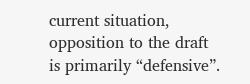current situation, opposition to the draft is primarily “defensive”.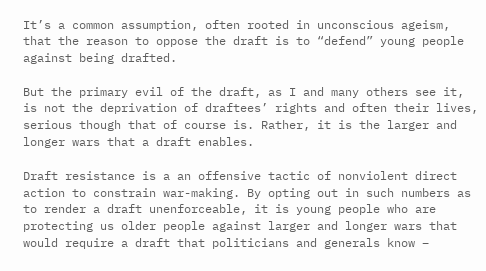It’s a common assumption, often rooted in unconscious ageism, that the reason to oppose the draft is to “defend” young people against being drafted.

But the primary evil of the draft, as I and many others see it, is not the deprivation of draftees’ rights and often their lives, serious though that of course is. Rather, it is the larger and longer wars that a draft enables.

Draft resistance is a an offensive tactic of nonviolent direct action to constrain war-making. By opting out in such numbers as to render a draft unenforceable, it is young people who are protecting us older people against larger and longer wars that would require a draft that politicians and generals know –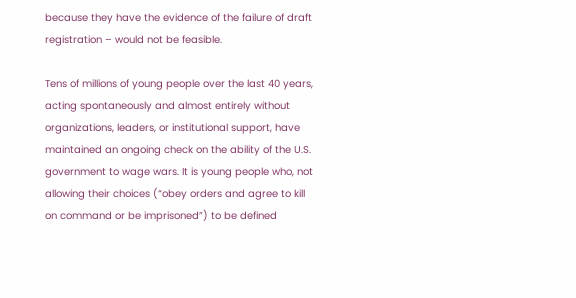because they have the evidence of the failure of draft registration – would not be feasible.

Tens of millions of young people over the last 40 years, acting spontaneously and almost entirely without organizations, leaders, or institutional support, have maintained an ongoing check on the ability of the U.S. government to wage wars. It is young people who, not allowing their choices (“obey orders and agree to kill on command or be imprisoned”) to be defined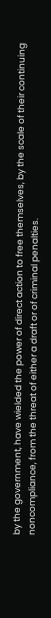by the government, have wielded the power of direct action to free themselves, by the scale of their continuing noncompliance, from the threat of either a draft or of criminal penalties.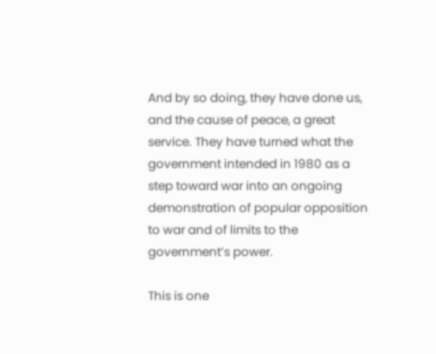And by so doing, they have done us, and the cause of peace, a great service. They have turned what the government intended in 1980 as a step toward war into an ongoing demonstration of popular opposition to war and of limits to the government’s power.

This is one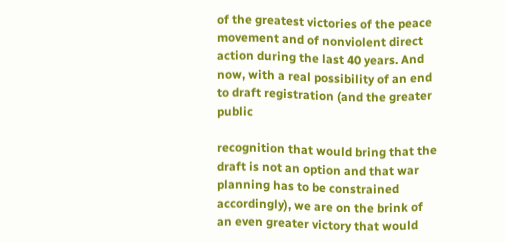of the greatest victories of the peace movement and of nonviolent direct action during the last 40 years. And now, with a real possibility of an end to draft registration (and the greater public

recognition that would bring that the draft is not an option and that war planning has to be constrained accordingly), we are on the brink of an even greater victory that would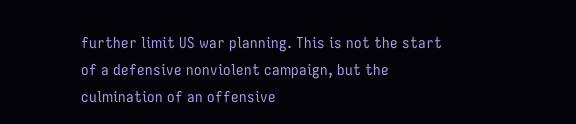further limit US war planning. This is not the start of a defensive nonviolent campaign, but the culmination of an offensive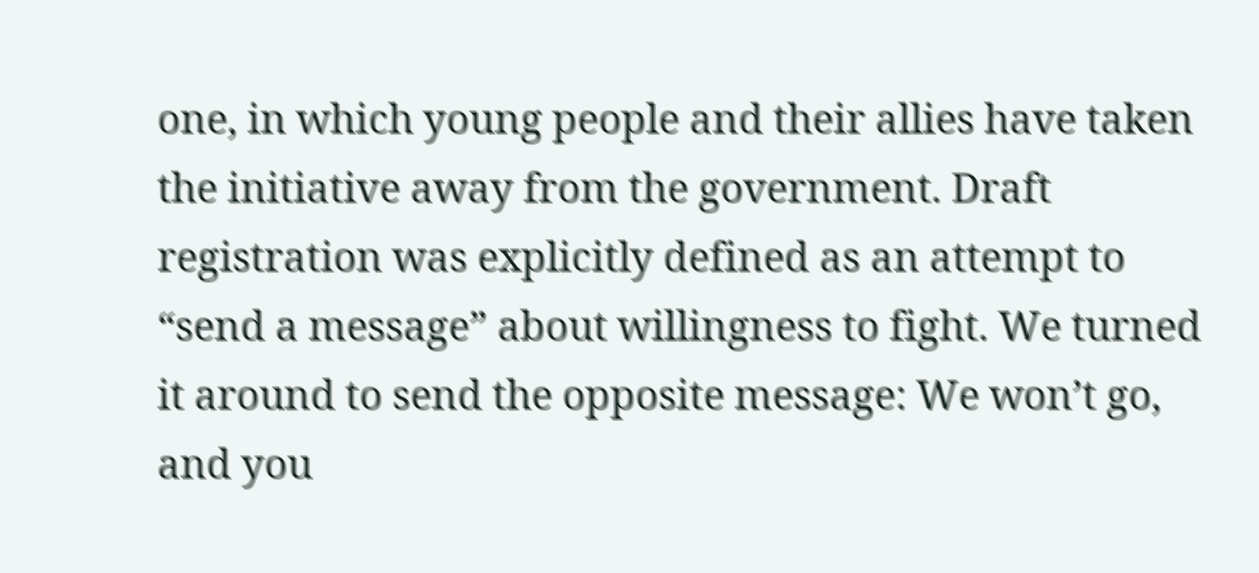one, in which young people and their allies have taken the initiative away from the government. Draft registration was explicitly defined as an attempt to “send a message” about willingness to fight. We turned it around to send the opposite message: We won’t go, and you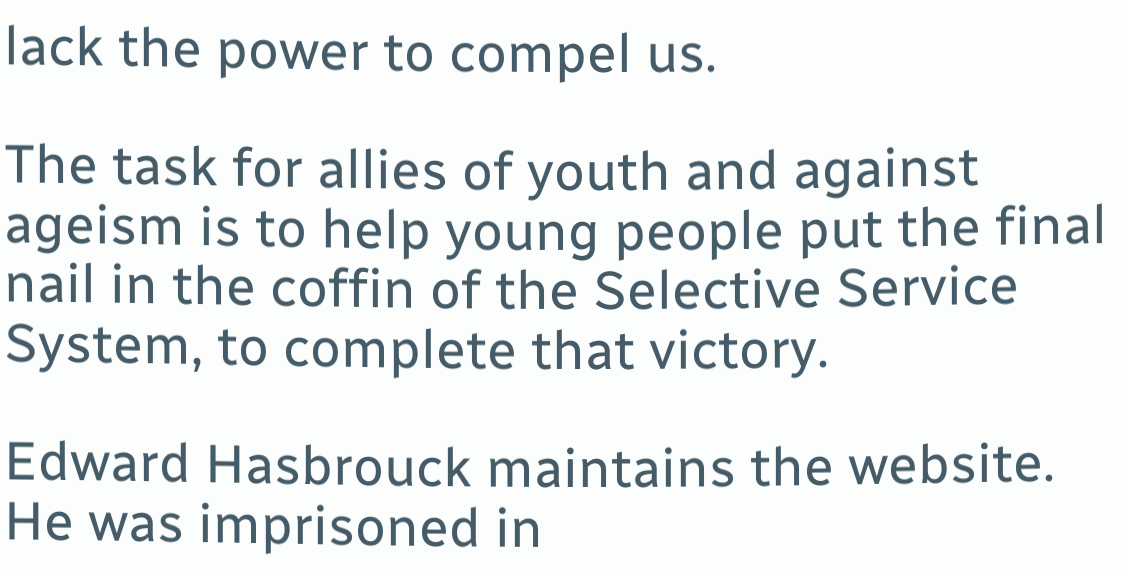lack the power to compel us.

The task for allies of youth and against ageism is to help young people put the final nail in the coffin of the Selective Service System, to complete that victory.

Edward Hasbrouck maintains the website. He was imprisoned in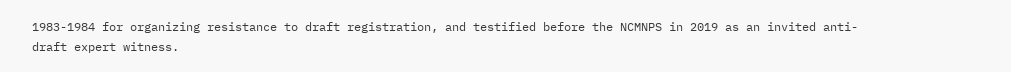1983-1984 for organizing resistance to draft registration, and testified before the NCMNPS in 2019 as an invited anti-draft expert witness.